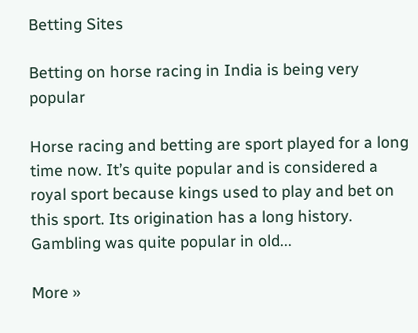Betting Sites

Betting on horse racing in India is being very popular

Horse racing and betting are sport played for a long time now. It’s quite popular and is considered a royal sport because kings used to play and bet on this sport. Its origination has a long history. Gambling was quite popular in old...

More »